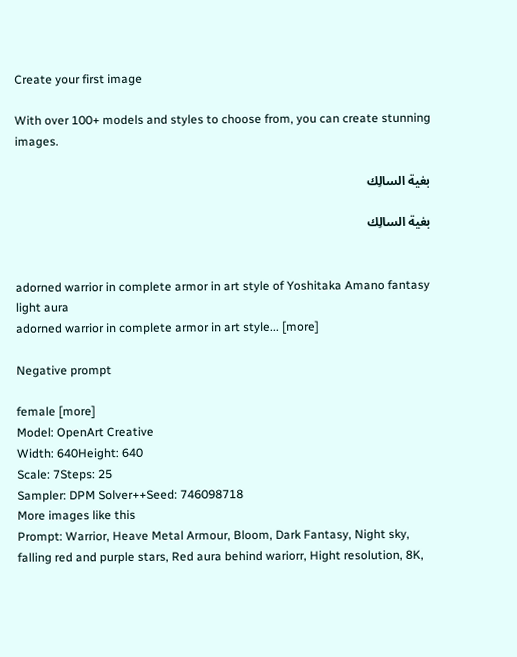Create your first image

With over 100+ models and styles to choose from, you can create stunning images.

بغية السالِك

بغية السالِك


adorned warrior in complete armor in art style of Yoshitaka Amano fantasy light aura
adorned warrior in complete armor in art style... [more]

Negative prompt

female [more]
Model: OpenArt Creative
Width: 640Height: 640
Scale: 7Steps: 25
Sampler: DPM Solver++Seed: 746098718
More images like this
Prompt: Warrior, Heave Metal Armour, Bloom, Dark Fantasy, Night sky, falling red and purple stars, Red aura behind wariorr, Hight resolution, 8K,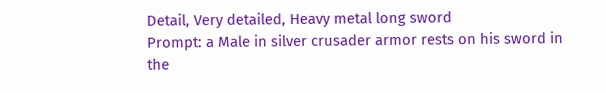Detail, Very detailed, Heavy metal long sword
Prompt: a Male in silver crusader armor rests on his sword in the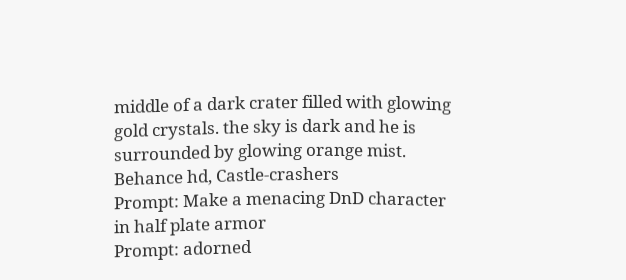middle of a dark crater filled with glowing gold crystals. the sky is dark and he is surrounded by glowing orange mist. Behance hd, Castle-crashers
Prompt: Make a menacing DnD character in half plate armor
Prompt: adorned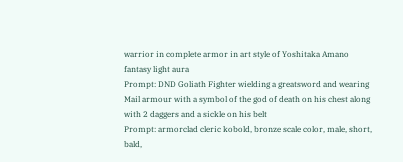warrior in complete armor in art style of Yoshitaka Amano fantasy light aura
Prompt: DND Goliath Fighter wielding a greatsword and wearing Mail armour with a symbol of the god of death on his chest along with 2 daggers and a sickle on his belt
Prompt: armorclad cleric kobold, bronze scale color, male, short, bald,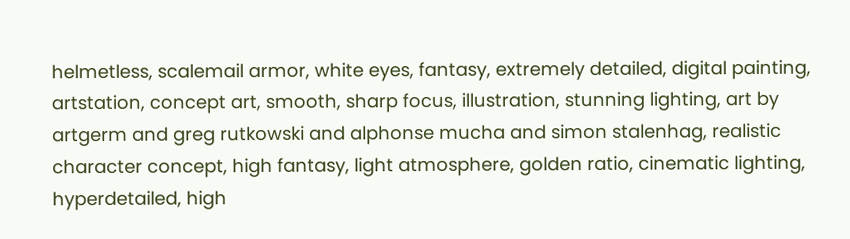helmetless, scalemail armor, white eyes, fantasy, extremely detailed, digital painting, artstation, concept art, smooth, sharp focus, illustration, stunning lighting, art by artgerm and greg rutkowski and alphonse mucha and simon stalenhag, realistic character concept, high fantasy, light atmosphere, golden ratio, cinematic lighting, hyperdetailed, high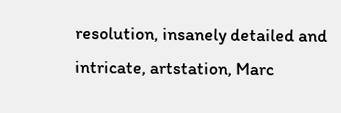resolution, insanely detailed and intricate, artstation, Marc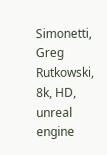Simonetti, Greg Rutkowski, 8k, HD, unreal engine